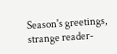Season's greetings, strange reader-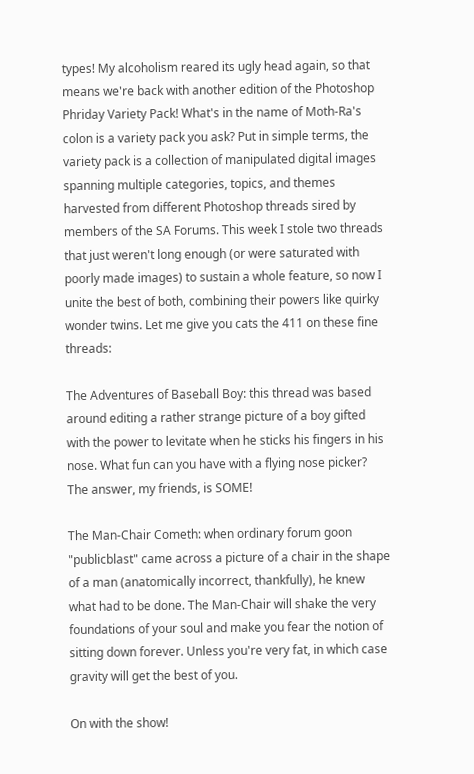types! My alcoholism reared its ugly head again, so that means we're back with another edition of the Photoshop Phriday Variety Pack! What's in the name of Moth-Ra's colon is a variety pack you ask? Put in simple terms, the variety pack is a collection of manipulated digital images spanning multiple categories, topics, and themes harvested from different Photoshop threads sired by members of the SA Forums. This week I stole two threads that just weren't long enough (or were saturated with poorly made images) to sustain a whole feature, so now I unite the best of both, combining their powers like quirky wonder twins. Let me give you cats the 411 on these fine threads:

The Adventures of Baseball Boy: this thread was based around editing a rather strange picture of a boy gifted with the power to levitate when he sticks his fingers in his nose. What fun can you have with a flying nose picker? The answer, my friends, is SOME!

The Man-Chair Cometh: when ordinary forum goon "publicblast" came across a picture of a chair in the shape of a man (anatomically incorrect, thankfully), he knew what had to be done. The Man-Chair will shake the very foundations of your soul and make you fear the notion of sitting down forever. Unless you're very fat, in which case gravity will get the best of you.

On with the show!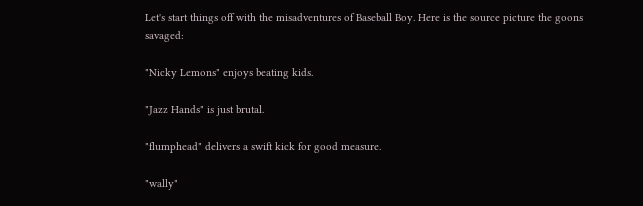Let's start things off with the misadventures of Baseball Boy. Here is the source picture the goons savaged:

"Nicky Lemons" enjoys beating kids.

"Jazz Hands" is just brutal.

"flumphead" delivers a swift kick for good measure.

"wally"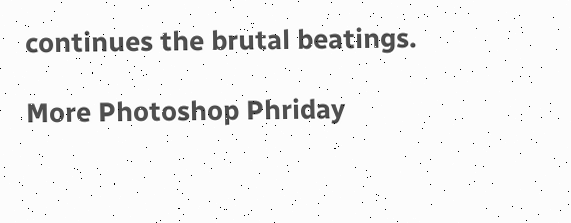continues the brutal beatings.

More Photoshop Phriday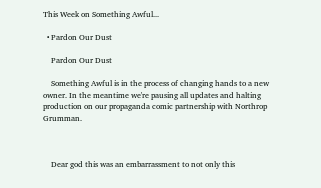This Week on Something Awful...

  • Pardon Our Dust

    Pardon Our Dust

    Something Awful is in the process of changing hands to a new owner. In the meantime we're pausing all updates and halting production on our propaganda comic partnership with Northrop Grumman.



    Dear god this was an embarrassment to not only this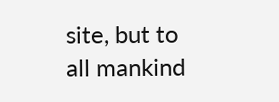site, but to all mankind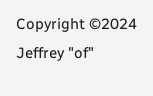Copyright ©2024 Jeffrey "of"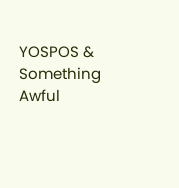YOSPOS & Something Awful